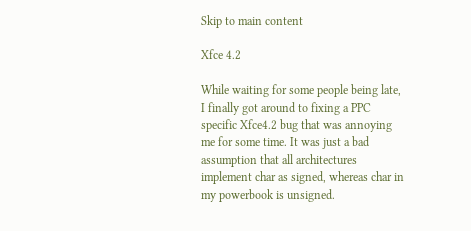Skip to main content

Xfce 4.2

While waiting for some people being late, I finally got around to fixing a PPC specific Xfce4.2 bug that was annoying me for some time. It was just a bad assumption that all architectures implement char as signed, whereas char in my powerbook is unsigned.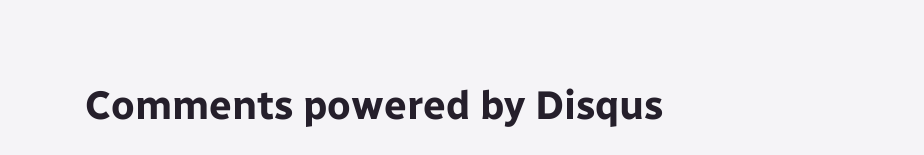Comments powered by Disqus